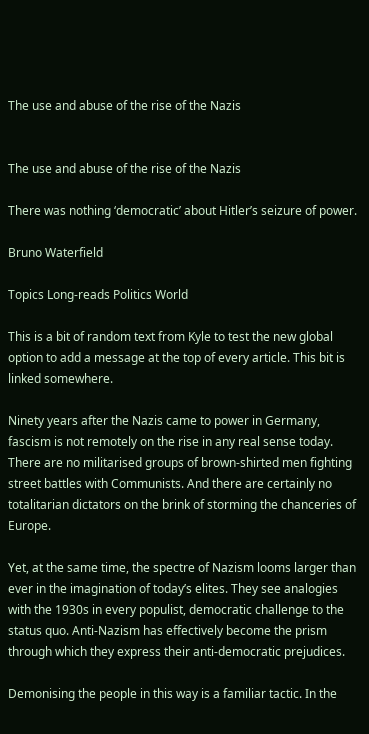The use and abuse of the rise of the Nazis


The use and abuse of the rise of the Nazis

There was nothing ‘democratic’ about Hitler’s seizure of power.

Bruno Waterfield

Topics Long-reads Politics World

This is a bit of random text from Kyle to test the new global option to add a message at the top of every article. This bit is linked somewhere.

Ninety years after the Nazis came to power in Germany, fascism is not remotely on the rise in any real sense today. There are no militarised groups of brown-shirted men fighting street battles with Communists. And there are certainly no totalitarian dictators on the brink of storming the chanceries of Europe.

Yet, at the same time, the spectre of Nazism looms larger than ever in the imagination of today’s elites. They see analogies with the 1930s in every populist, democratic challenge to the status quo. Anti-Nazism has effectively become the prism through which they express their anti-democratic prejudices.

Demonising the people in this way is a familiar tactic. In the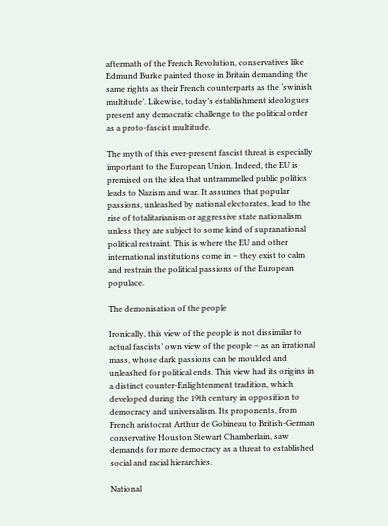aftermath of the French Revolution, conservatives like Edmund Burke painted those in Britain demanding the same rights as their French counterparts as the ‘swinish multitude’. Likewise, today’s establishment ideologues present any democratic challenge to the political order as a proto-fascist multitude.

The myth of this ever-present fascist threat is especially important to the European Union. Indeed, the EU is premised on the idea that untrammelled public politics leads to Nazism and war. It assumes that popular passions, unleashed by national electorates, lead to the rise of totalitarianism or aggressive state nationalism unless they are subject to some kind of supranational political restraint. This is where the EU and other international institutions come in – they exist to calm and restrain the political passions of the European populace.

The demonisation of the people

Ironically, this view of the people is not dissimilar to actual fascists’ own view of the people – as an irrational mass, whose dark passions can be moulded and unleashed for political ends. This view had its origins in a distinct counter-Enlightenment tradition, which developed during the 19th century in opposition to democracy and universalism. Its proponents, from French aristocrat Arthur de Gobineau to British-German conservative Houston Stewart Chamberlain, saw demands for more democracy as a threat to established social and racial hierarchies.

National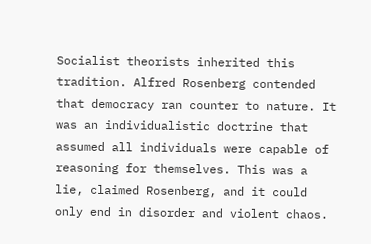Socialist theorists inherited this tradition. Alfred Rosenberg contended that democracy ran counter to nature. It was an individualistic doctrine that assumed all individuals were capable of reasoning for themselves. This was a lie, claimed Rosenberg, and it could only end in disorder and violent chaos.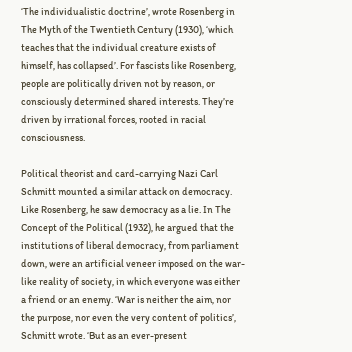‘The individualistic doctrine’, wrote Rosenberg in The Myth of the Twentieth Century (1930), ‘which teaches that the individual creature exists of himself, has collapsed’. For fascists like Rosenberg, people are politically driven not by reason, or consciously determined shared interests. They’re driven by irrational forces, rooted in racial consciousness.

Political theorist and card-carrying Nazi Carl Schmitt mounted a similar attack on democracy. Like Rosenberg, he saw democracy as a lie. In The Concept of the Political (1932), he argued that the institutions of liberal democracy, from parliament down, were an artificial veneer imposed on the war-like reality of society, in which everyone was either a friend or an enemy. ‘War is neither the aim, nor the purpose, nor even the very content of politics’, Schmitt wrote. ‘But as an ever-present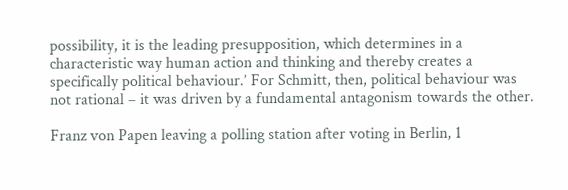possibility, it is the leading presupposition, which determines in a characteristic way human action and thinking and thereby creates a specifically political behaviour.’ For Schmitt, then, political behaviour was not rational – it was driven by a fundamental antagonism towards the other.

Franz von Papen leaving a polling station after voting in Berlin, 1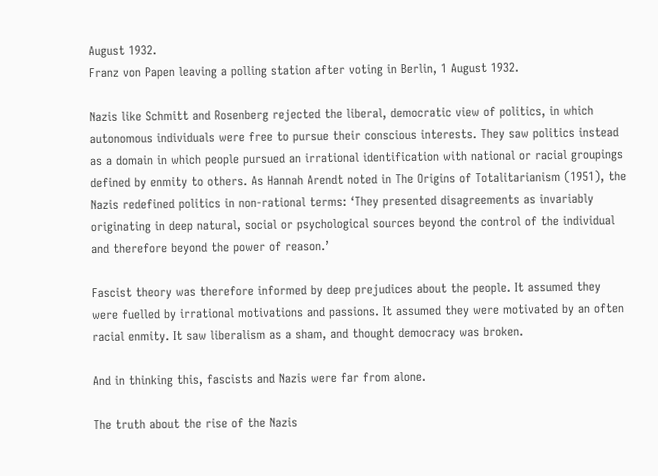August 1932.
Franz von Papen leaving a polling station after voting in Berlin, 1 August 1932.

Nazis like Schmitt and Rosenberg rejected the liberal, democratic view of politics, in which autonomous individuals were free to pursue their conscious interests. They saw politics instead as a domain in which people pursued an irrational identification with national or racial groupings defined by enmity to others. As Hannah Arendt noted in The Origins of Totalitarianism (1951), the Nazis redefined politics in non-rational terms: ‘They presented disagreements as invariably originating in deep natural, social or psychological sources beyond the control of the individual and therefore beyond the power of reason.’

Fascist theory was therefore informed by deep prejudices about the people. It assumed they were fuelled by irrational motivations and passions. It assumed they were motivated by an often racial enmity. It saw liberalism as a sham, and thought democracy was broken.

And in thinking this, fascists and Nazis were far from alone.

The truth about the rise of the Nazis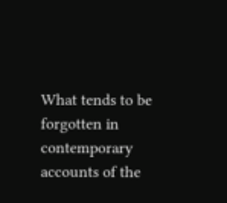What tends to be forgotten in contemporary accounts of the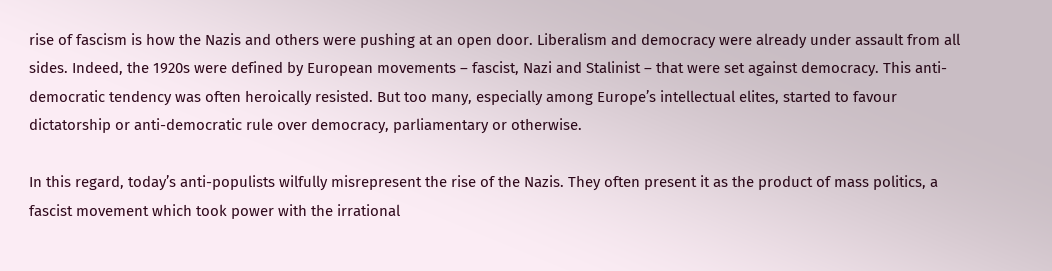rise of fascism is how the Nazis and others were pushing at an open door. Liberalism and democracy were already under assault from all sides. Indeed, the 1920s were defined by European movements – fascist, Nazi and Stalinist – that were set against democracy. This anti-democratic tendency was often heroically resisted. But too many, especially among Europe’s intellectual elites, started to favour dictatorship or anti-democratic rule over democracy, parliamentary or otherwise.

In this regard, today’s anti-populists wilfully misrepresent the rise of the Nazis. They often present it as the product of mass politics, a fascist movement which took power with the irrational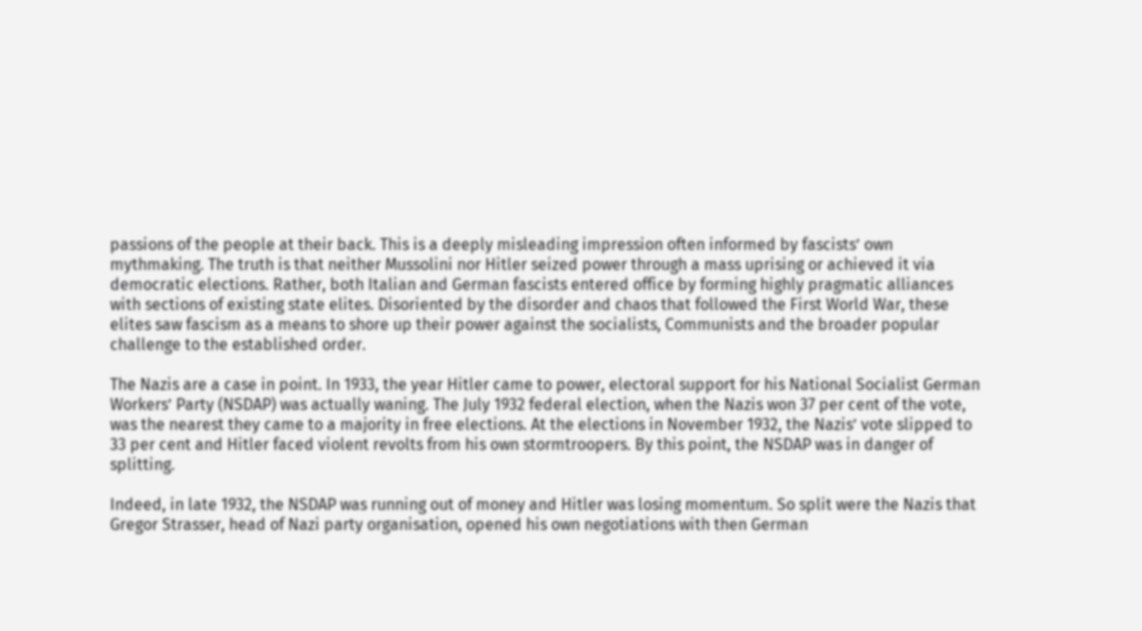passions of the people at their back. This is a deeply misleading impression often informed by fascists’ own mythmaking. The truth is that neither Mussolini nor Hitler seized power through a mass uprising or achieved it via democratic elections. Rather, both Italian and German fascists entered office by forming highly pragmatic alliances with sections of existing state elites. Disoriented by the disorder and chaos that followed the First World War, these elites saw fascism as a means to shore up their power against the socialists, Communists and the broader popular challenge to the established order.

The Nazis are a case in point. In 1933, the year Hitler came to power, electoral support for his National Socialist German Workers’ Party (NSDAP) was actually waning. The July 1932 federal election, when the Nazis won 37 per cent of the vote, was the nearest they came to a majority in free elections. At the elections in November 1932, the Nazis’ vote slipped to 33 per cent and Hitler faced violent revolts from his own stormtroopers. By this point, the NSDAP was in danger of splitting.

Indeed, in late 1932, the NSDAP was running out of money and Hitler was losing momentum. So split were the Nazis that Gregor Strasser, head of Nazi party organisation, opened his own negotiations with then German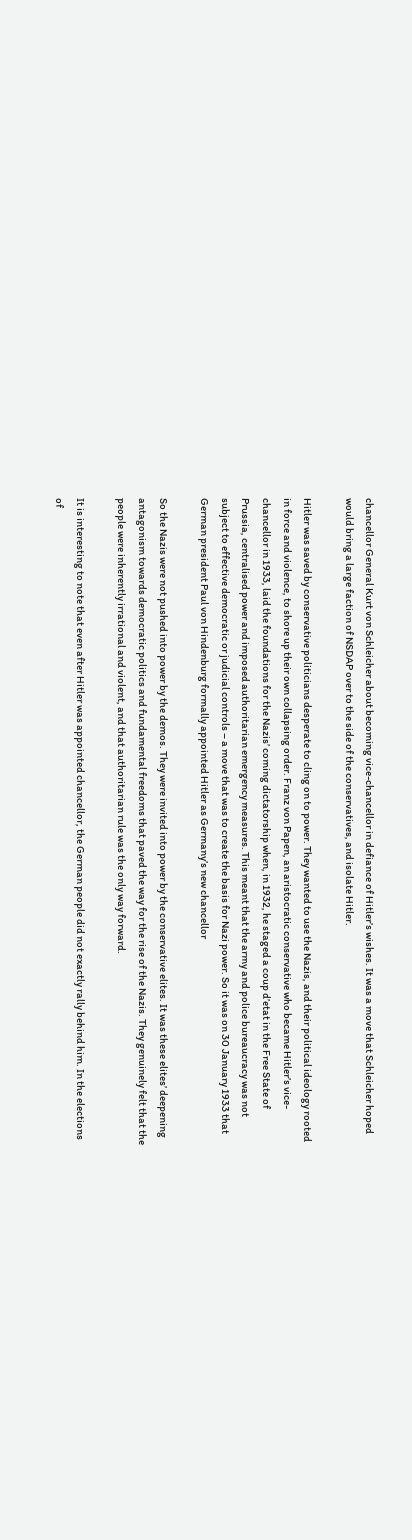chancellor General Kurt von Schleicher about becoming vice-chancellor in defiance of Hitler’s wishes. It was a move that Schleicher hoped would bring a large faction of NSDAP over to the side of the conservatives, and isolate Hitler.

Hitler was saved by conservative politicians desperate to cling on to power. They wanted to use the Nazis, and their political ideology rooted in force and violence, to shore up their own collapsing order. Franz von Papen, an aristocratic conservative who became Hitler’s vice-chancellor in 1933, laid the foundations for the Nazis’ coming dictatorship when, in 1932, he staged a coup d’etat in the Free State of Prussia, centralised power and imposed authoritarian emergency measures. This meant that the army and police bureaucracy was not subject to effective democratic or judicial controls – a move that was to create the basis for Nazi power. So it was on 30 January 1933 that German president Paul von Hindenburg formally appointed Hitler as Germany’s new chancellor

So the Nazis were not pushed into power by the demos. They were invited into power by the conservative elites. It was these elites’ deepening antagonism towards democratic politics and fundamental freedoms that paved the way for the rise of the Nazis. They genuinely felt that the people were inherently irrational and violent, and that authoritarian rule was the only way forward.

It is interesting to note that even after Hitler was appointed chancellor, the German people did not exactly rally behind him. In the elections of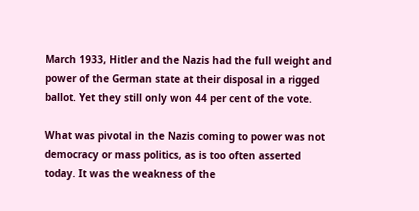March 1933, Hitler and the Nazis had the full weight and power of the German state at their disposal in a rigged ballot. Yet they still only won 44 per cent of the vote.

What was pivotal in the Nazis coming to power was not democracy or mass politics, as is too often asserted today. It was the weakness of the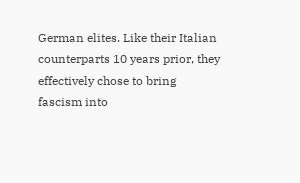German elites. Like their Italian counterparts 10 years prior, they effectively chose to bring fascism into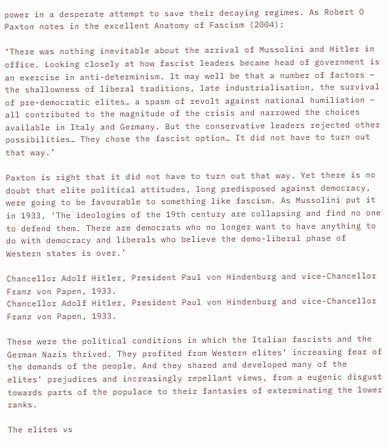power in a desperate attempt to save their decaying regimes. As Robert O Paxton notes in the excellent Anatomy of Fascism (2004):

‘There was nothing inevitable about the arrival of Mussolini and Hitler in office. Looking closely at how fascist leaders became head of government is an exercise in anti-determinism. It may well be that a number of factors – the shallowness of liberal traditions, late industrialisation, the survival of pre-democratic elites… a spasm of revolt against national humiliation – all contributed to the magnitude of the crisis and narrowed the choices available in Italy and Germany. But the conservative leaders rejected other possibilities… They chose the fascist option… It did not have to turn out that way.’

Paxton is right that it did not have to turn out that way. Yet there is no doubt that elite political attitudes, long predisposed against democracy, were going to be favourable to something like fascism. As Mussolini put it in 1933, ‘The ideologies of the 19th century are collapsing and find no one to defend them. There are democrats who no longer want to have anything to do with democracy and liberals who believe the demo-liberal phase of Western states is over.’

Chancellor Adolf Hitler, President Paul von Hindenburg and vice-Chancellor Franz von Papen, 1933.
Chancellor Adolf Hitler, President Paul von Hindenburg and vice-Chancellor Franz von Papen, 1933.

These were the political conditions in which the Italian fascists and the German Nazis thrived. They profited from Western elites’ increasing fear of the demands of the people. And they shared and developed many of the elites’ prejudices and increasingly repellant views, from a eugenic disgust towards parts of the populace to their fantasies of exterminating the lower ranks.

The elites vs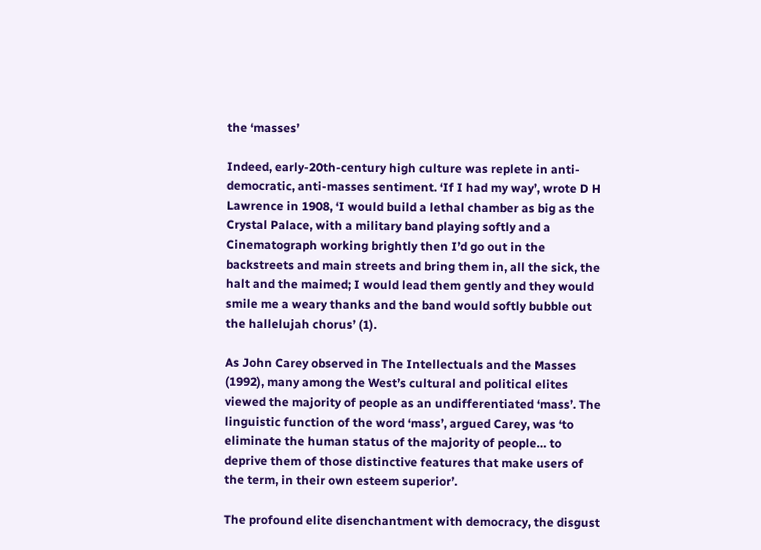the ‘masses’

Indeed, early-20th-century high culture was replete in anti-democratic, anti-masses sentiment. ‘If I had my way’, wrote D H Lawrence in 1908, ‘I would build a lethal chamber as big as the Crystal Palace, with a military band playing softly and a Cinematograph working brightly then I’d go out in the backstreets and main streets and bring them in, all the sick, the halt and the maimed; I would lead them gently and they would smile me a weary thanks and the band would softly bubble out the hallelujah chorus’ (1).

As John Carey observed in The Intellectuals and the Masses (1992), many among the West’s cultural and political elites viewed the majority of people as an undifferentiated ‘mass’. The linguistic function of the word ‘mass’, argued Carey, was ‘to eliminate the human status of the majority of people… to deprive them of those distinctive features that make users of the term, in their own esteem superior’.

The profound elite disenchantment with democracy, the disgust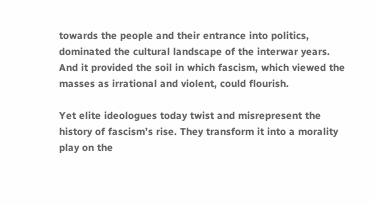towards the people and their entrance into politics, dominated the cultural landscape of the interwar years. And it provided the soil in which fascism, which viewed the masses as irrational and violent, could flourish.

Yet elite ideologues today twist and misrepresent the history of fascism’s rise. They transform it into a morality play on the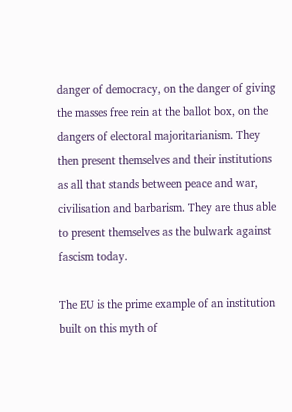danger of democracy, on the danger of giving the masses free rein at the ballot box, on the dangers of electoral majoritarianism. They then present themselves and their institutions as all that stands between peace and war, civilisation and barbarism. They are thus able to present themselves as the bulwark against fascism today.

The EU is the prime example of an institution built on this myth of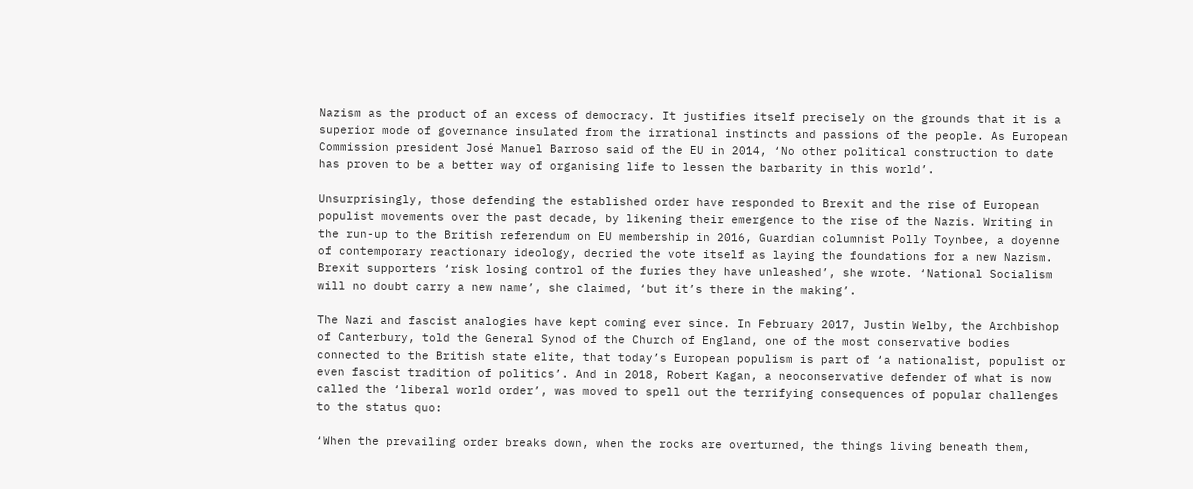Nazism as the product of an excess of democracy. It justifies itself precisely on the grounds that it is a superior mode of governance insulated from the irrational instincts and passions of the people. As European Commission president José Manuel Barroso said of the EU in 2014, ‘No other political construction to date has proven to be a better way of organising life to lessen the barbarity in this world’.

Unsurprisingly, those defending the established order have responded to Brexit and the rise of European populist movements over the past decade, by likening their emergence to the rise of the Nazis. Writing in the run-up to the British referendum on EU membership in 2016, Guardian columnist Polly Toynbee, a doyenne of contemporary reactionary ideology, decried the vote itself as laying the foundations for a new Nazism. Brexit supporters ‘risk losing control of the furies they have unleashed’, she wrote. ‘National Socialism will no doubt carry a new name’, she claimed, ‘but it’s there in the making’.

The Nazi and fascist analogies have kept coming ever since. In February 2017, Justin Welby, the Archbishop of Canterbury, told the General Synod of the Church of England, one of the most conservative bodies connected to the British state elite, that today’s European populism is part of ‘a nationalist, populist or even fascist tradition of politics’. And in 2018, Robert Kagan, a neoconservative defender of what is now called the ‘liberal world order’, was moved to spell out the terrifying consequences of popular challenges to the status quo:

‘When the prevailing order breaks down, when the rocks are overturned, the things living beneath them,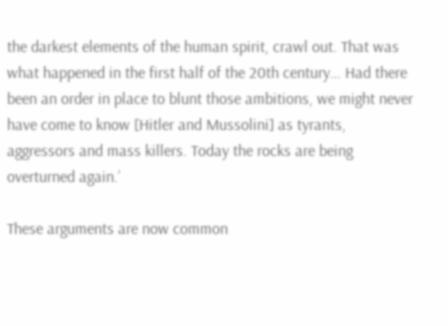the darkest elements of the human spirit, crawl out. That was what happened in the first half of the 20th century… Had there been an order in place to blunt those ambitions, we might never have come to know [Hitler and Mussolini] as tyrants, aggressors and mass killers. Today the rocks are being overturned again.’

These arguments are now common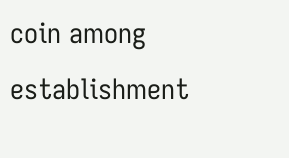coin among establishment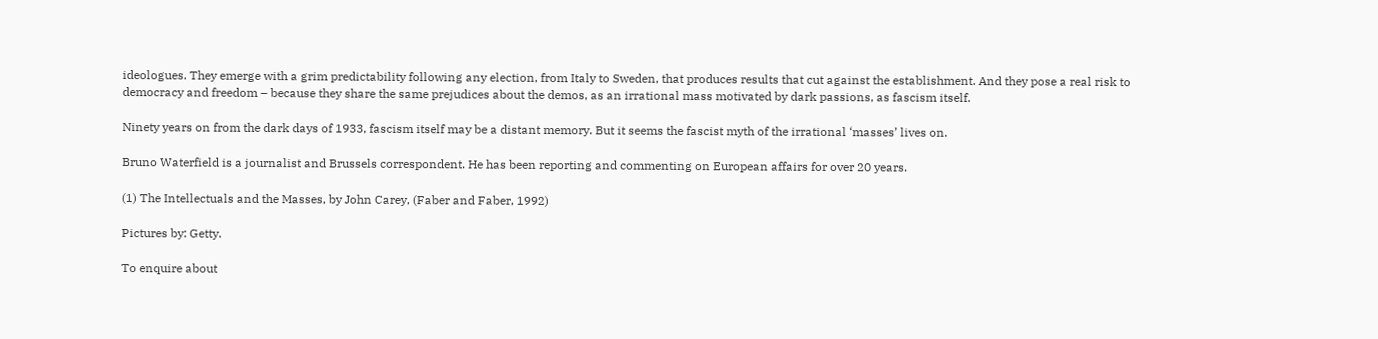ideologues. They emerge with a grim predictability following any election, from Italy to Sweden, that produces results that cut against the establishment. And they pose a real risk to democracy and freedom – because they share the same prejudices about the demos, as an irrational mass motivated by dark passions, as fascism itself.

Ninety years on from the dark days of 1933, fascism itself may be a distant memory. But it seems the fascist myth of the irrational ‘masses’ lives on.

Bruno Waterfield is a journalist and Brussels correspondent. He has been reporting and commenting on European affairs for over 20 years.

(1) The Intellectuals and the Masses, by John Carey, (Faber and Faber, 1992)

Pictures by: Getty.

To enquire about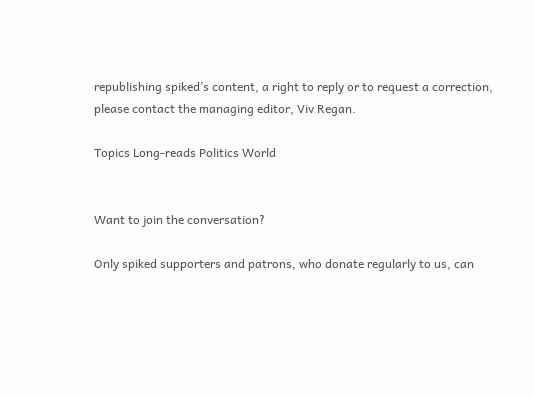republishing spiked’s content, a right to reply or to request a correction, please contact the managing editor, Viv Regan.

Topics Long-reads Politics World


Want to join the conversation?

Only spiked supporters and patrons, who donate regularly to us, can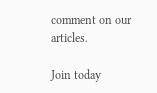comment on our articles.

Join today